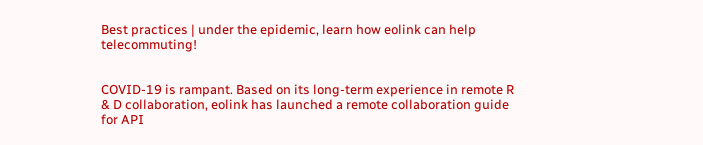Best practices | under the epidemic, learn how eolink can help telecommuting!


COVID-19 is rampant. Based on its long-term experience in remote R & D collaboration, eolink has launched a remote collaboration guide for API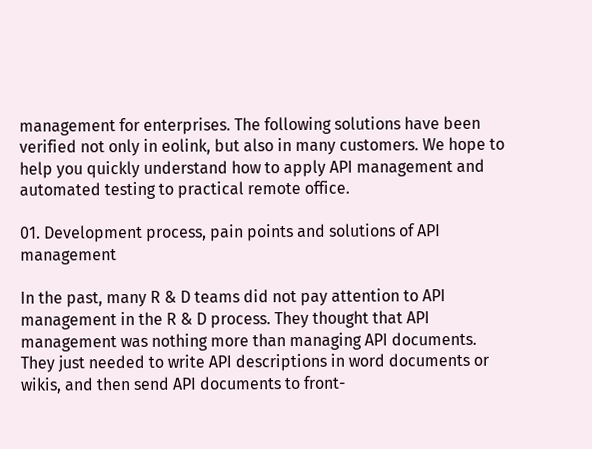management for enterprises. The following solutions have been verified not only in eolink, but also in many customers. We hope to help you quickly understand how to apply API management and automated testing to practical remote office.

01. Development process, pain points and solutions of API management

In the past, many R & D teams did not pay attention to API management in the R & D process. They thought that API management was nothing more than managing API documents. They just needed to write API descriptions in word documents or wikis, and then send API documents to front-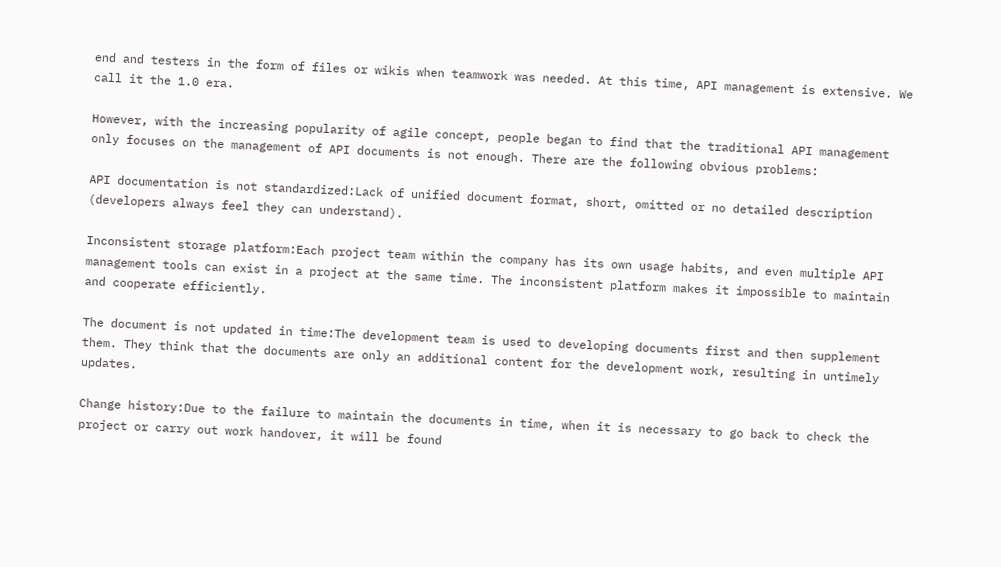end and testers in the form of files or wikis when teamwork was needed. At this time, API management is extensive. We call it the 1.0 era.

However, with the increasing popularity of agile concept, people began to find that the traditional API management only focuses on the management of API documents is not enough. There are the following obvious problems:

API documentation is not standardized:Lack of unified document format, short, omitted or no detailed description (developers always feel they can understand).

Inconsistent storage platform:Each project team within the company has its own usage habits, and even multiple API management tools can exist in a project at the same time. The inconsistent platform makes it impossible to maintain and cooperate efficiently.

The document is not updated in time:The development team is used to developing documents first and then supplement them. They think that the documents are only an additional content for the development work, resulting in untimely updates.

Change history:Due to the failure to maintain the documents in time, when it is necessary to go back to check the project or carry out work handover, it will be found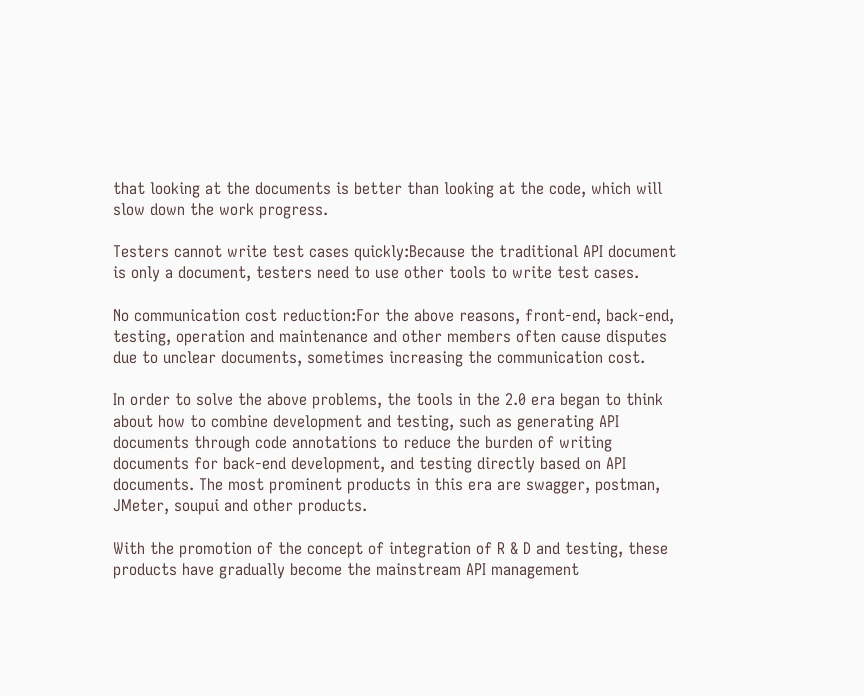that looking at the documents is better than looking at the code, which will slow down the work progress.

Testers cannot write test cases quickly:Because the traditional API document is only a document, testers need to use other tools to write test cases.

No communication cost reduction:For the above reasons, front-end, back-end, testing, operation and maintenance and other members often cause disputes due to unclear documents, sometimes increasing the communication cost.

In order to solve the above problems, the tools in the 2.0 era began to think about how to combine development and testing, such as generating API documents through code annotations to reduce the burden of writing documents for back-end development, and testing directly based on API documents. The most prominent products in this era are swagger, postman, JMeter, soupui and other products.

With the promotion of the concept of integration of R & D and testing, these products have gradually become the mainstream API management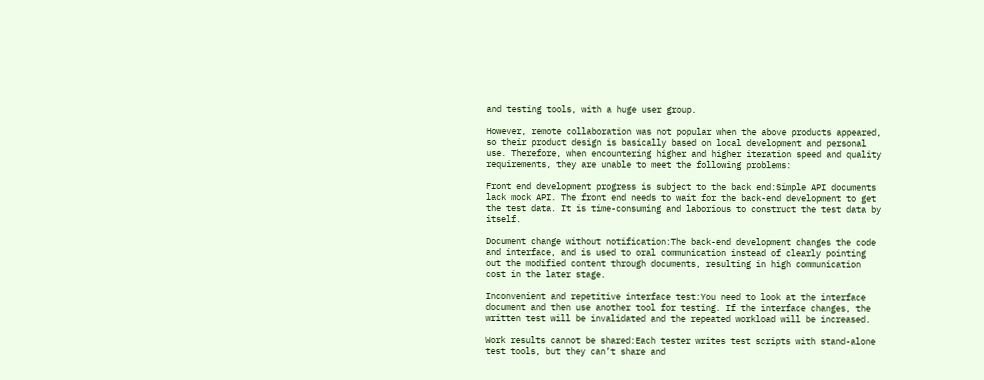and testing tools, with a huge user group.

However, remote collaboration was not popular when the above products appeared, so their product design is basically based on local development and personal use. Therefore, when encountering higher and higher iteration speed and quality requirements, they are unable to meet the following problems:

Front end development progress is subject to the back end:Simple API documents lack mock API. The front end needs to wait for the back-end development to get the test data. It is time-consuming and laborious to construct the test data by itself.

Document change without notification:The back-end development changes the code and interface, and is used to oral communication instead of clearly pointing out the modified content through documents, resulting in high communication cost in the later stage.

Inconvenient and repetitive interface test:You need to look at the interface document and then use another tool for testing. If the interface changes, the written test will be invalidated and the repeated workload will be increased.

Work results cannot be shared:Each tester writes test scripts with stand-alone test tools, but they can’t share and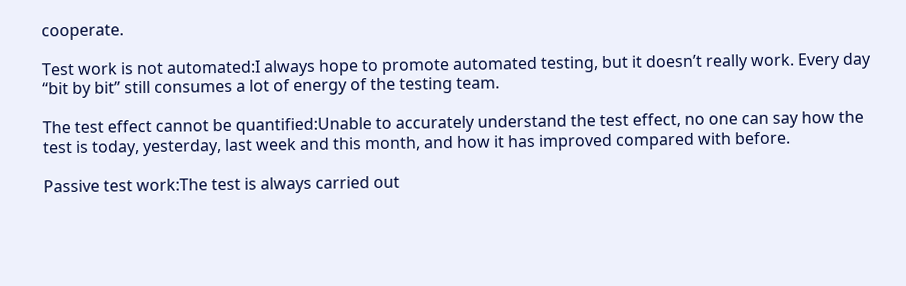cooperate.

Test work is not automated:I always hope to promote automated testing, but it doesn’t really work. Every day “bit by bit” still consumes a lot of energy of the testing team.

The test effect cannot be quantified:Unable to accurately understand the test effect, no one can say how the test is today, yesterday, last week and this month, and how it has improved compared with before.

Passive test work:The test is always carried out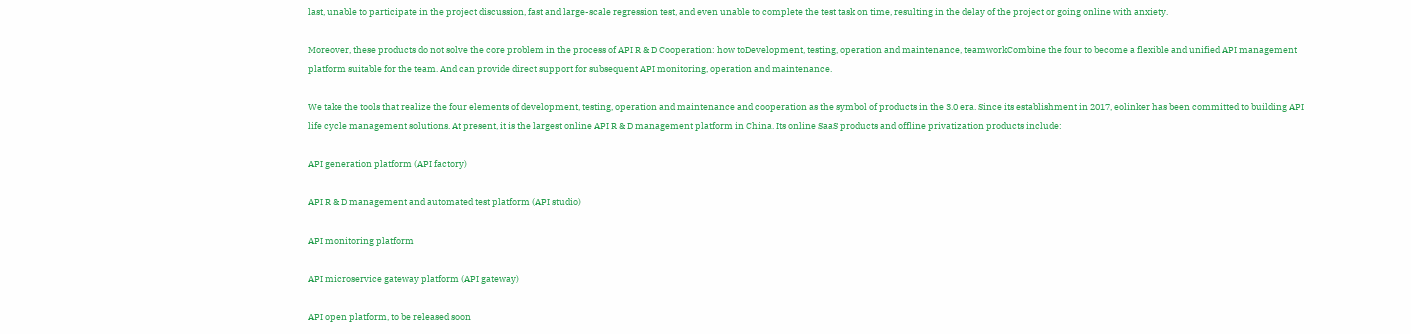last, unable to participate in the project discussion, fast and large-scale regression test, and even unable to complete the test task on time, resulting in the delay of the project or going online with anxiety.

Moreover, these products do not solve the core problem in the process of API R & D Cooperation: how toDevelopment, testing, operation and maintenance, teamworkCombine the four to become a flexible and unified API management platform suitable for the team. And can provide direct support for subsequent API monitoring, operation and maintenance.

We take the tools that realize the four elements of development, testing, operation and maintenance and cooperation as the symbol of products in the 3.0 era. Since its establishment in 2017, eolinker has been committed to building API life cycle management solutions. At present, it is the largest online API R & D management platform in China. Its online SaaS products and offline privatization products include:

API generation platform (API factory)

API R & D management and automated test platform (API studio)

API monitoring platform

API microservice gateway platform (API gateway)

API open platform, to be released soon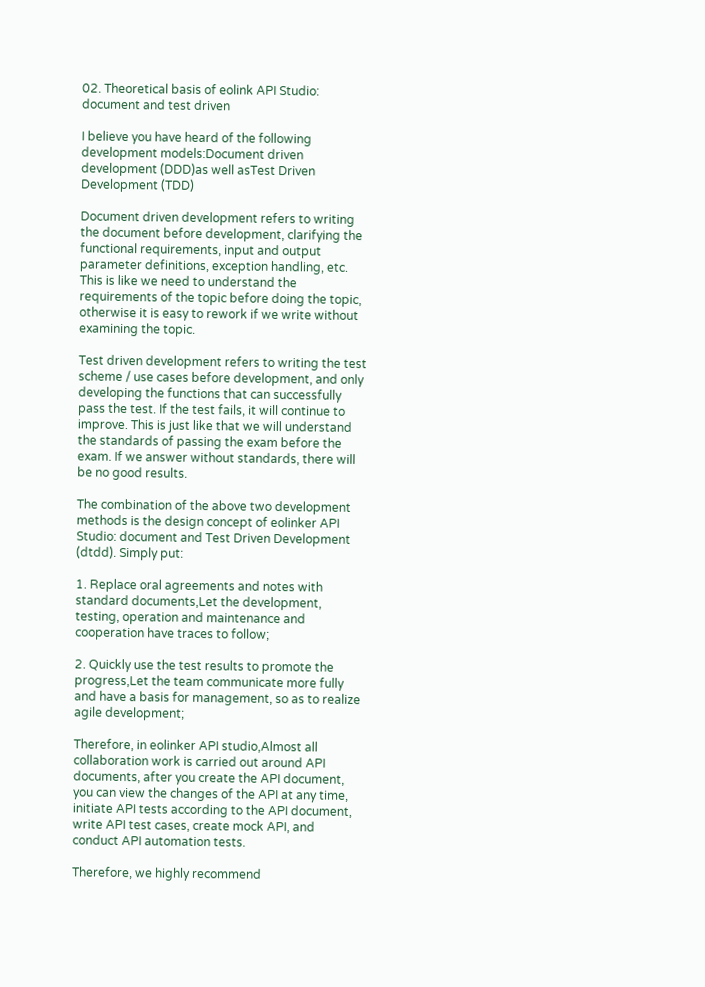02. Theoretical basis of eolink API Studio: document and test driven

I believe you have heard of the following development models:Document driven development (DDD)as well asTest Driven Development (TDD)

Document driven development refers to writing the document before development, clarifying the functional requirements, input and output parameter definitions, exception handling, etc. This is like we need to understand the requirements of the topic before doing the topic, otherwise it is easy to rework if we write without examining the topic.

Test driven development refers to writing the test scheme / use cases before development, and only developing the functions that can successfully pass the test. If the test fails, it will continue to improve. This is just like that we will understand the standards of passing the exam before the exam. If we answer without standards, there will be no good results.

The combination of the above two development methods is the design concept of eolinker API Studio: document and Test Driven Development (dtdd). Simply put:

1. Replace oral agreements and notes with standard documents,Let the development, testing, operation and maintenance and cooperation have traces to follow;

2. Quickly use the test results to promote the progress,Let the team communicate more fully and have a basis for management, so as to realize agile development;

Therefore, in eolinker API studio,Almost all collaboration work is carried out around API documents, after you create the API document, you can view the changes of the API at any time, initiate API tests according to the API document, write API test cases, create mock API, and conduct API automation tests.

Therefore, we highly recommend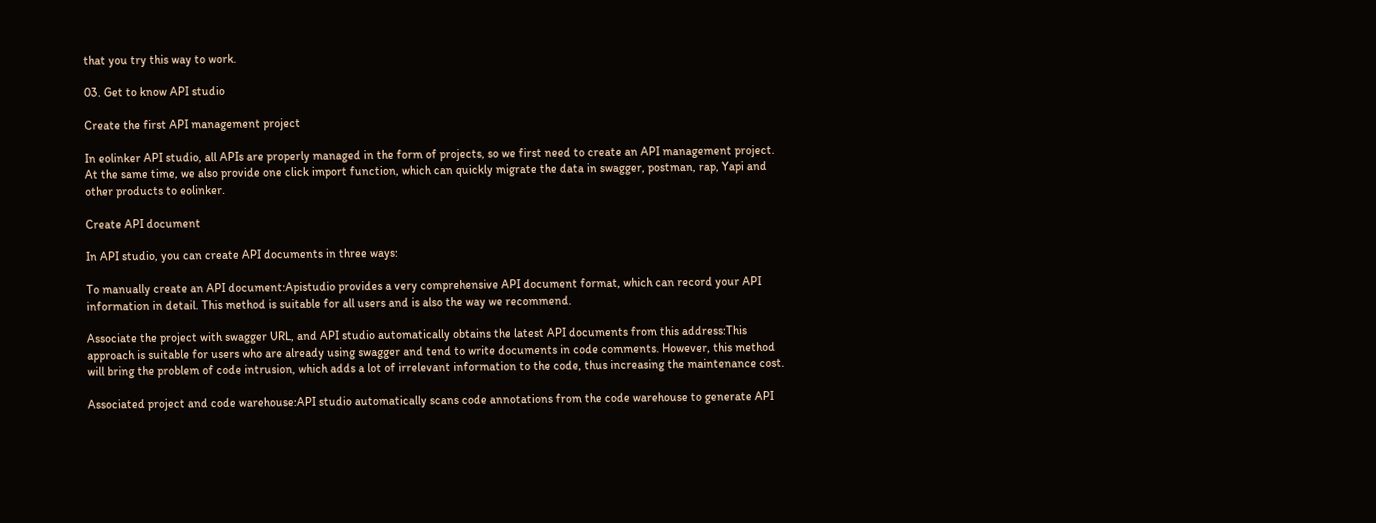that you try this way to work.

03. Get to know API studio

Create the first API management project

In eolinker API studio, all APIs are properly managed in the form of projects, so we first need to create an API management project. At the same time, we also provide one click import function, which can quickly migrate the data in swagger, postman, rap, Yapi and other products to eolinker.

Create API document

In API studio, you can create API documents in three ways:

To manually create an API document:Apistudio provides a very comprehensive API document format, which can record your API information in detail. This method is suitable for all users and is also the way we recommend.

Associate the project with swagger URL, and API studio automatically obtains the latest API documents from this address:This approach is suitable for users who are already using swagger and tend to write documents in code comments. However, this method will bring the problem of code intrusion, which adds a lot of irrelevant information to the code, thus increasing the maintenance cost.

Associated project and code warehouse:API studio automatically scans code annotations from the code warehouse to generate API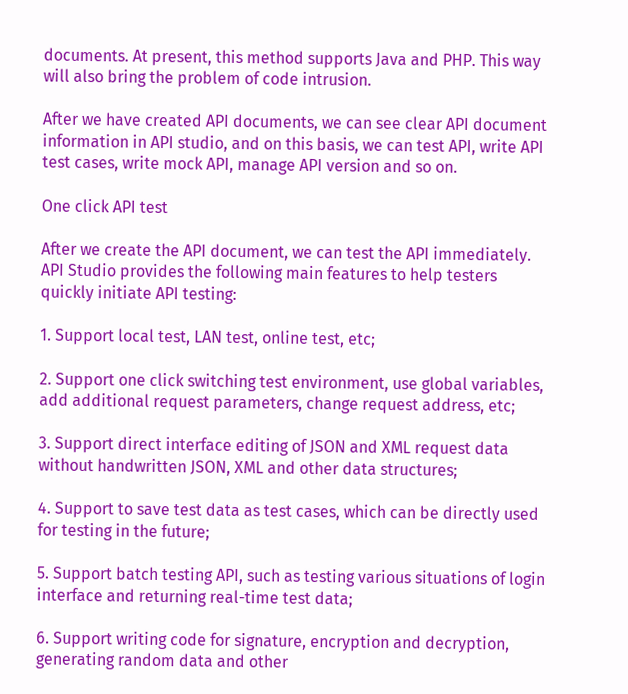documents. At present, this method supports Java and PHP. This way will also bring the problem of code intrusion.

After we have created API documents, we can see clear API document information in API studio, and on this basis, we can test API, write API test cases, write mock API, manage API version and so on.

One click API test

After we create the API document, we can test the API immediately. API Studio provides the following main features to help testers quickly initiate API testing:

1. Support local test, LAN test, online test, etc;

2. Support one click switching test environment, use global variables, add additional request parameters, change request address, etc;

3. Support direct interface editing of JSON and XML request data without handwritten JSON, XML and other data structures;

4. Support to save test data as test cases, which can be directly used for testing in the future;

5. Support batch testing API, such as testing various situations of login interface and returning real-time test data;

6. Support writing code for signature, encryption and decryption, generating random data and other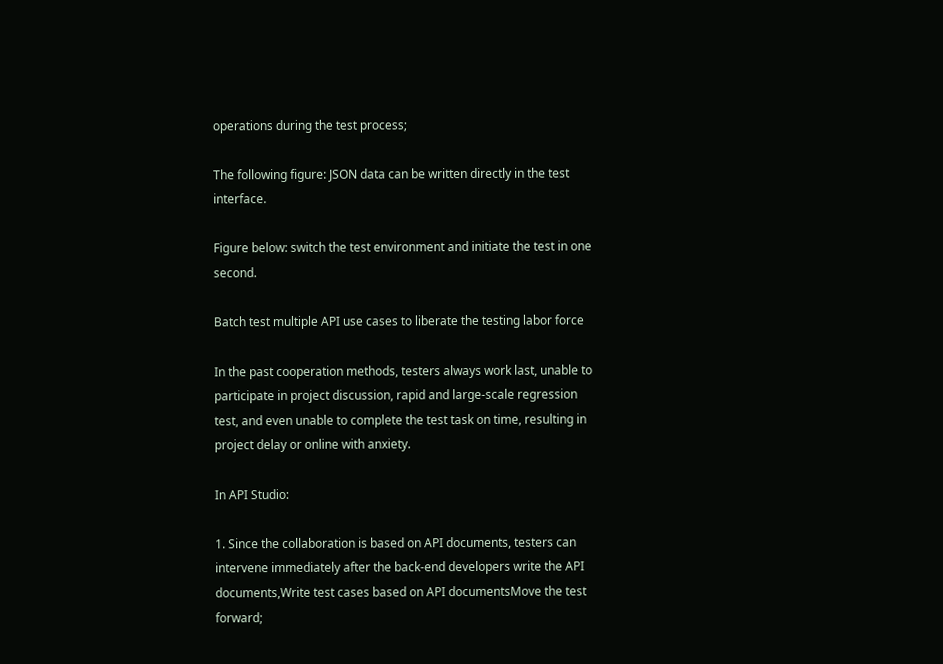operations during the test process;

The following figure: JSON data can be written directly in the test interface.

Figure below: switch the test environment and initiate the test in one second.

Batch test multiple API use cases to liberate the testing labor force

In the past cooperation methods, testers always work last, unable to participate in project discussion, rapid and large-scale regression test, and even unable to complete the test task on time, resulting in project delay or online with anxiety.

In API Studio:

1. Since the collaboration is based on API documents, testers can intervene immediately after the back-end developers write the API documents,Write test cases based on API documentsMove the test forward;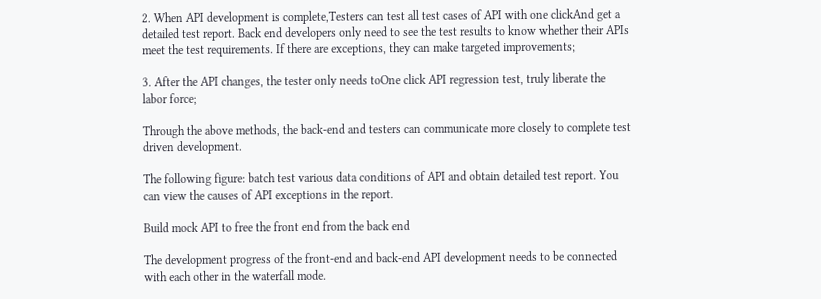2. When API development is complete,Testers can test all test cases of API with one clickAnd get a detailed test report. Back end developers only need to see the test results to know whether their APIs meet the test requirements. If there are exceptions, they can make targeted improvements;

3. After the API changes, the tester only needs toOne click API regression test, truly liberate the labor force;

Through the above methods, the back-end and testers can communicate more closely to complete test driven development.

The following figure: batch test various data conditions of API and obtain detailed test report. You can view the causes of API exceptions in the report.

Build mock API to free the front end from the back end

The development progress of the front-end and back-end API development needs to be connected with each other in the waterfall mode.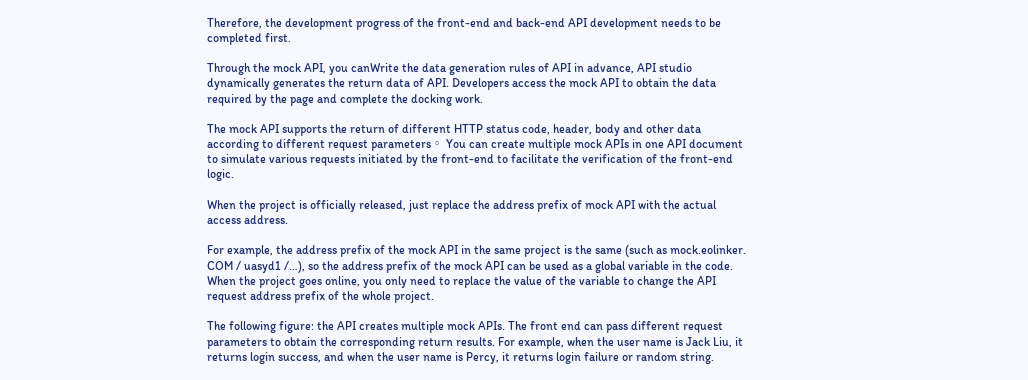Therefore, the development progress of the front-end and back-end API development needs to be completed first.

Through the mock API, you canWrite the data generation rules of API in advance, API studio dynamically generates the return data of API. Developers access the mock API to obtain the data required by the page and complete the docking work.

The mock API supports the return of different HTTP status code, header, body and other data according to different request parameters。 You can create multiple mock APIs in one API document to simulate various requests initiated by the front-end to facilitate the verification of the front-end logic.

When the project is officially released, just replace the address prefix of mock API with the actual access address.

For example, the address prefix of the mock API in the same project is the same (such as mock.eolinker. COM / uasyd1 /…), so the address prefix of the mock API can be used as a global variable in the code. When the project goes online, you only need to replace the value of the variable to change the API request address prefix of the whole project.

The following figure: the API creates multiple mock APIs. The front end can pass different request parameters to obtain the corresponding return results. For example, when the user name is Jack Liu, it returns login success, and when the user name is Percy, it returns login failure or random string.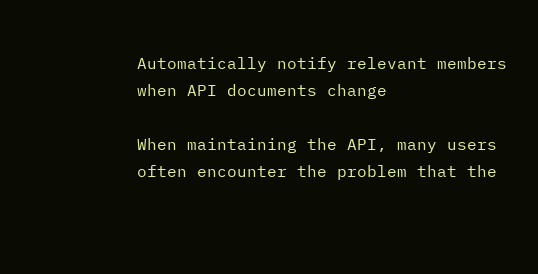Automatically notify relevant members when API documents change

When maintaining the API, many users often encounter the problem that the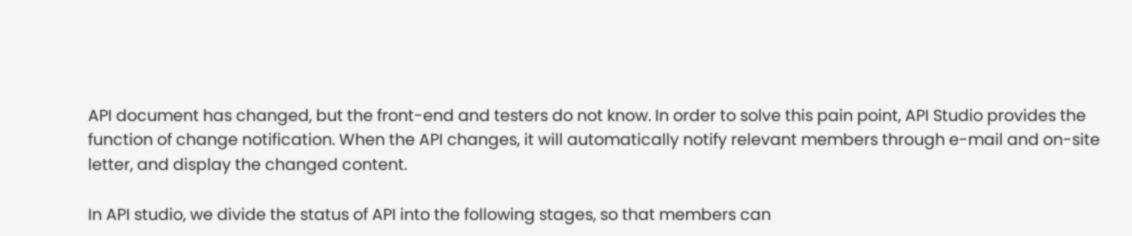API document has changed, but the front-end and testers do not know. In order to solve this pain point, API Studio provides the function of change notification. When the API changes, it will automatically notify relevant members through e-mail and on-site letter, and display the changed content.

In API studio, we divide the status of API into the following stages, so that members can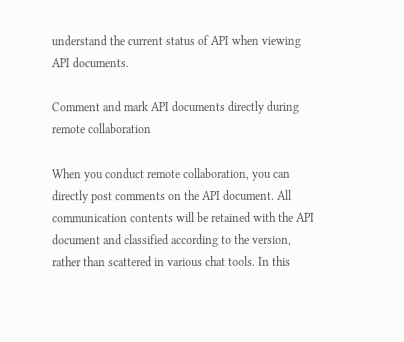understand the current status of API when viewing API documents.

Comment and mark API documents directly during remote collaboration

When you conduct remote collaboration, you can directly post comments on the API document. All communication contents will be retained with the API document and classified according to the version, rather than scattered in various chat tools. In this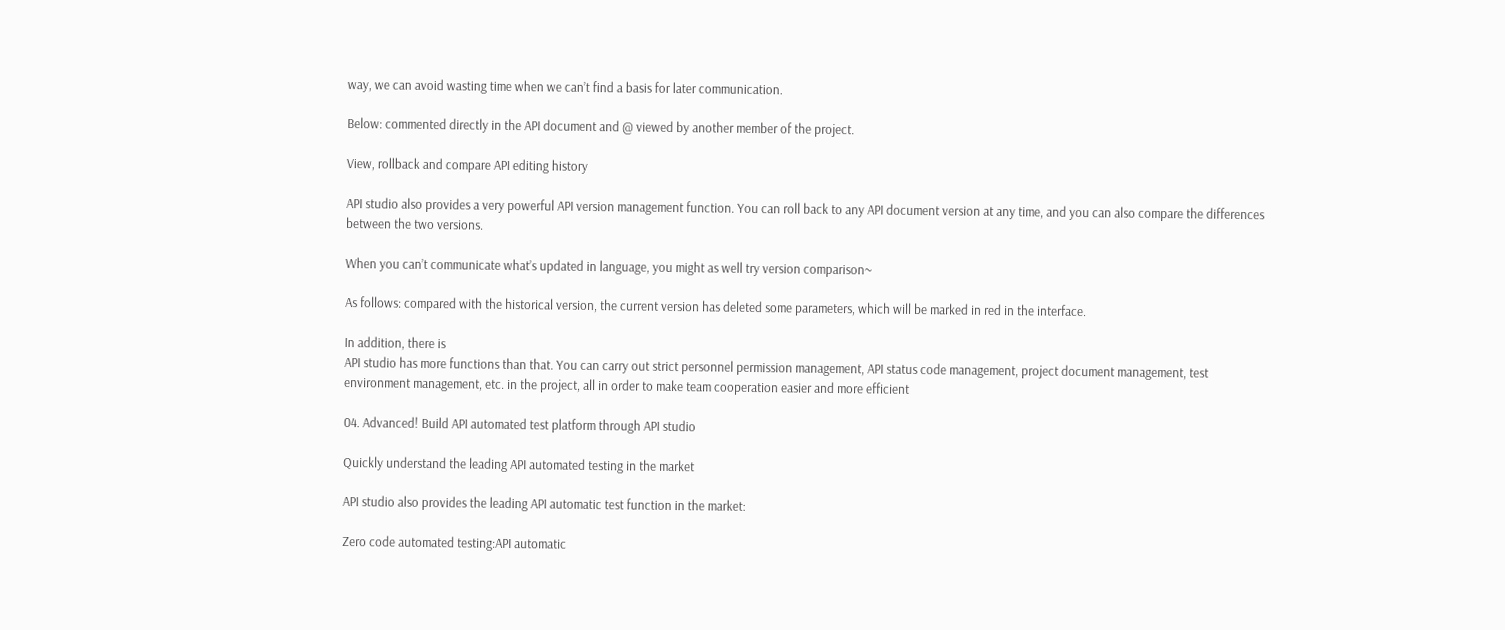way, we can avoid wasting time when we can’t find a basis for later communication.

Below: commented directly in the API document and @ viewed by another member of the project.

View, rollback and compare API editing history

API studio also provides a very powerful API version management function. You can roll back to any API document version at any time, and you can also compare the differences between the two versions.

When you can’t communicate what’s updated in language, you might as well try version comparison~

As follows: compared with the historical version, the current version has deleted some parameters, which will be marked in red in the interface.

In addition, there is
API studio has more functions than that. You can carry out strict personnel permission management, API status code management, project document management, test environment management, etc. in the project, all in order to make team cooperation easier and more efficient

04. Advanced! Build API automated test platform through API studio

Quickly understand the leading API automated testing in the market

API studio also provides the leading API automatic test function in the market:

Zero code automated testing:API automatic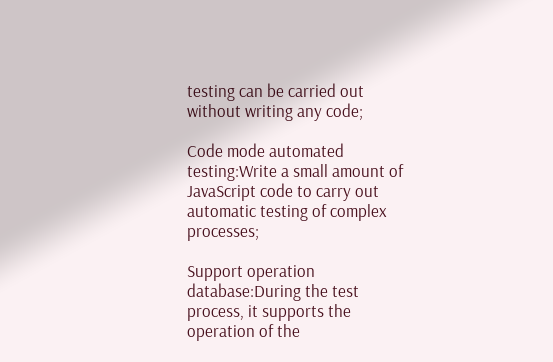testing can be carried out without writing any code;

Code mode automated testing:Write a small amount of JavaScript code to carry out automatic testing of complex processes;

Support operation database:During the test process, it supports the operation of the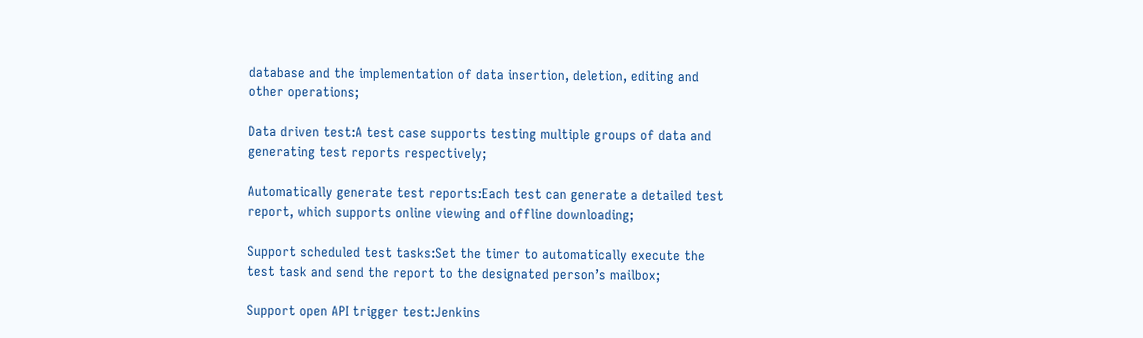database and the implementation of data insertion, deletion, editing and other operations;

Data driven test:A test case supports testing multiple groups of data and generating test reports respectively;

Automatically generate test reports:Each test can generate a detailed test report, which supports online viewing and offline downloading;

Support scheduled test tasks:Set the timer to automatically execute the test task and send the report to the designated person’s mailbox;

Support open API trigger test:Jenkins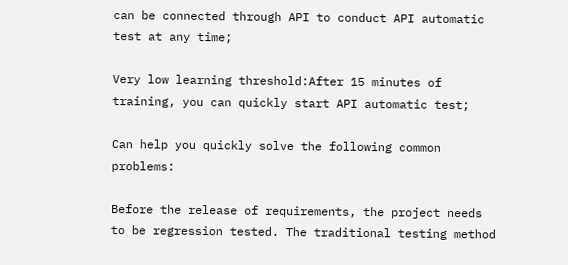can be connected through API to conduct API automatic test at any time;

Very low learning threshold:After 15 minutes of training, you can quickly start API automatic test;

Can help you quickly solve the following common problems:

Before the release of requirements, the project needs to be regression tested. The traditional testing method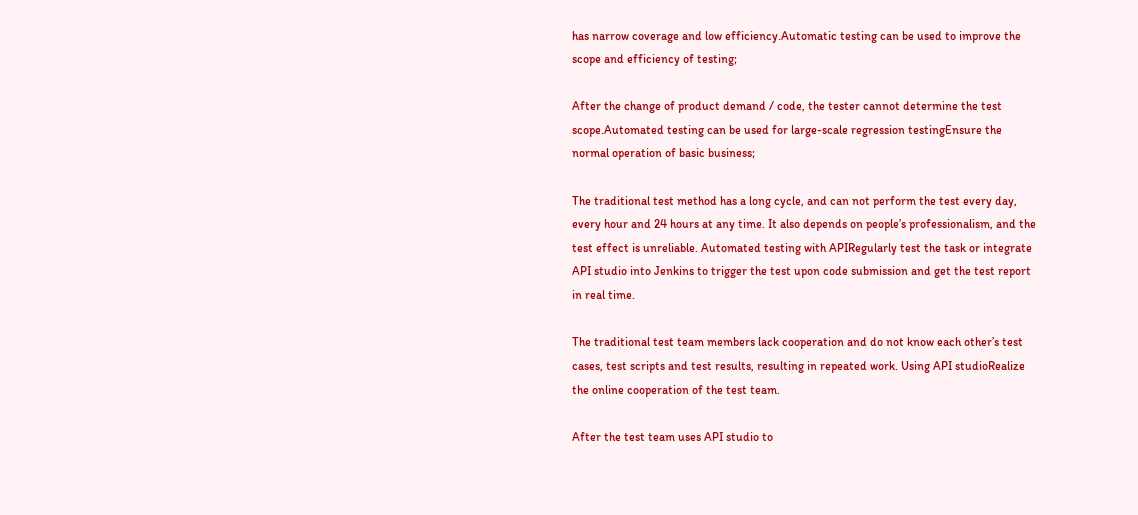has narrow coverage and low efficiency.Automatic testing can be used to improve the scope and efficiency of testing;

After the change of product demand / code, the tester cannot determine the test scope.Automated testing can be used for large-scale regression testingEnsure the normal operation of basic business;

The traditional test method has a long cycle, and can not perform the test every day, every hour and 24 hours at any time. It also depends on people’s professionalism, and the test effect is unreliable. Automated testing with APIRegularly test the task or integrate API studio into Jenkins to trigger the test upon code submission and get the test report in real time.

The traditional test team members lack cooperation and do not know each other’s test cases, test scripts and test results, resulting in repeated work. Using API studioRealize the online cooperation of the test team.

After the test team uses API studio to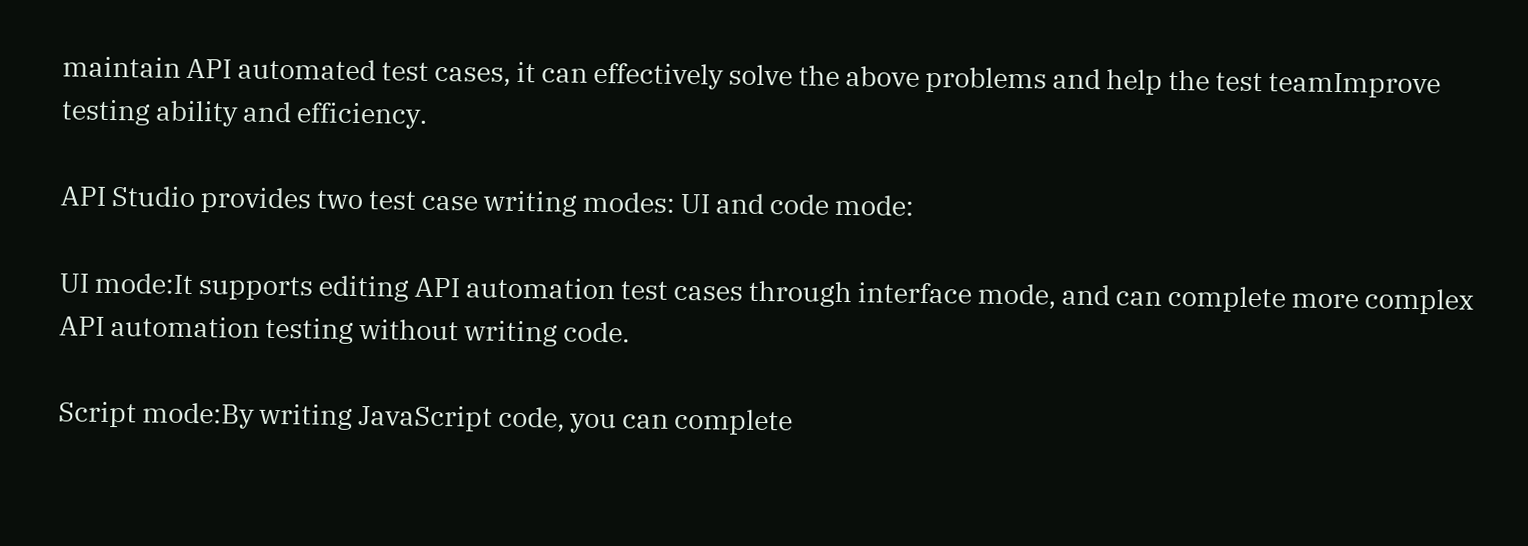maintain API automated test cases, it can effectively solve the above problems and help the test teamImprove testing ability and efficiency.

API Studio provides two test case writing modes: UI and code mode:

UI mode:It supports editing API automation test cases through interface mode, and can complete more complex API automation testing without writing code.

Script mode:By writing JavaScript code, you can complete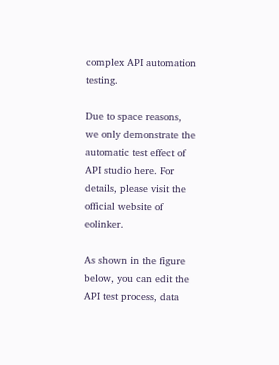complex API automation testing.

Due to space reasons, we only demonstrate the automatic test effect of API studio here. For details, please visit the official website of eolinker.

As shown in the figure below, you can edit the API test process, data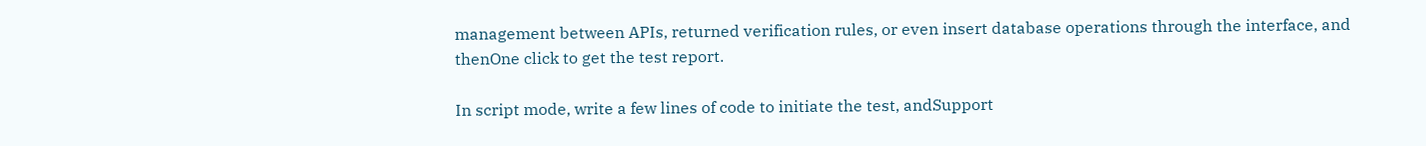management between APIs, returned verification rules, or even insert database operations through the interface, and thenOne click to get the test report.

In script mode, write a few lines of code to initiate the test, andSupport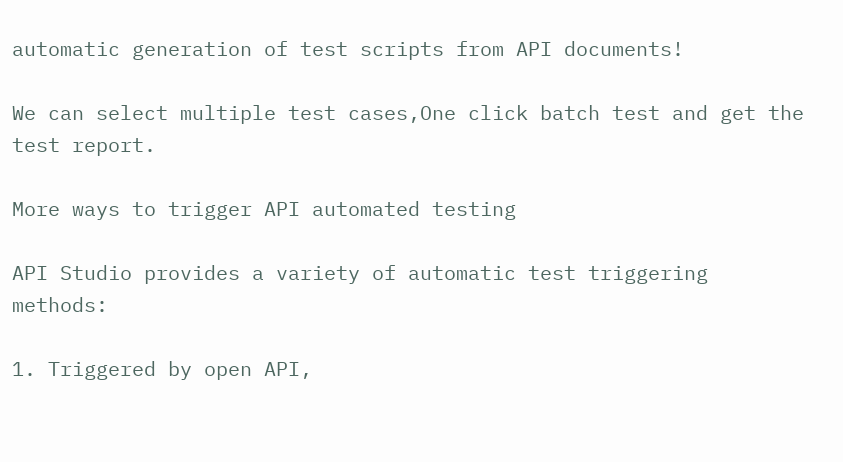automatic generation of test scripts from API documents!

We can select multiple test cases,One click batch test and get the test report.

More ways to trigger API automated testing

API Studio provides a variety of automatic test triggering methods:

1. Triggered by open API,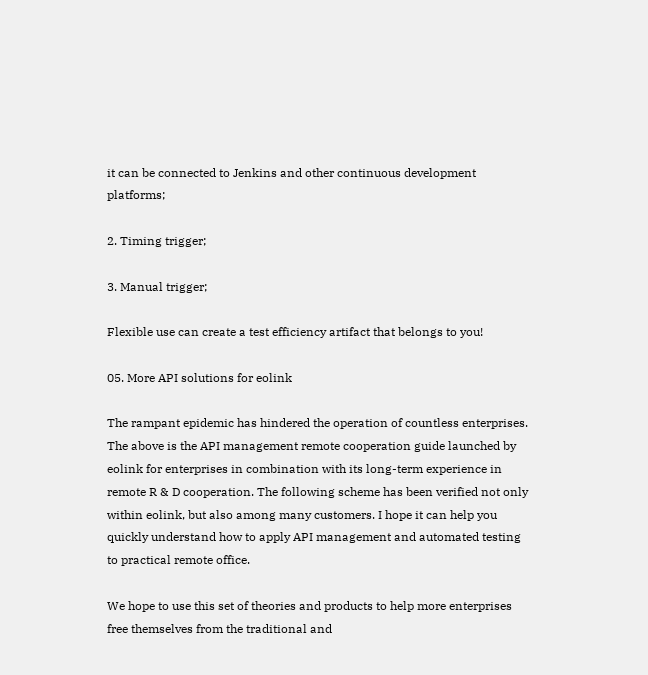it can be connected to Jenkins and other continuous development platforms;

2. Timing trigger;

3. Manual trigger;

Flexible use can create a test efficiency artifact that belongs to you!

05. More API solutions for eolink

The rampant epidemic has hindered the operation of countless enterprises. The above is the API management remote cooperation guide launched by eolink for enterprises in combination with its long-term experience in remote R & D cooperation. The following scheme has been verified not only within eolink, but also among many customers. I hope it can help you quickly understand how to apply API management and automated testing to practical remote office.

We hope to use this set of theories and products to help more enterprises free themselves from the traditional and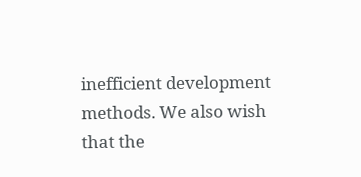inefficient development methods. We also wish that the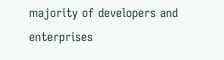majority of developers and enterprises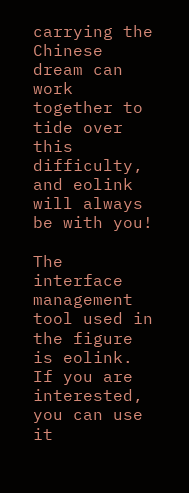carrying the Chinese dream can work together to tide over this difficulty, and eolink will always be with you!

The interface management tool used in the figure is eolink. If you are interested, you can use it